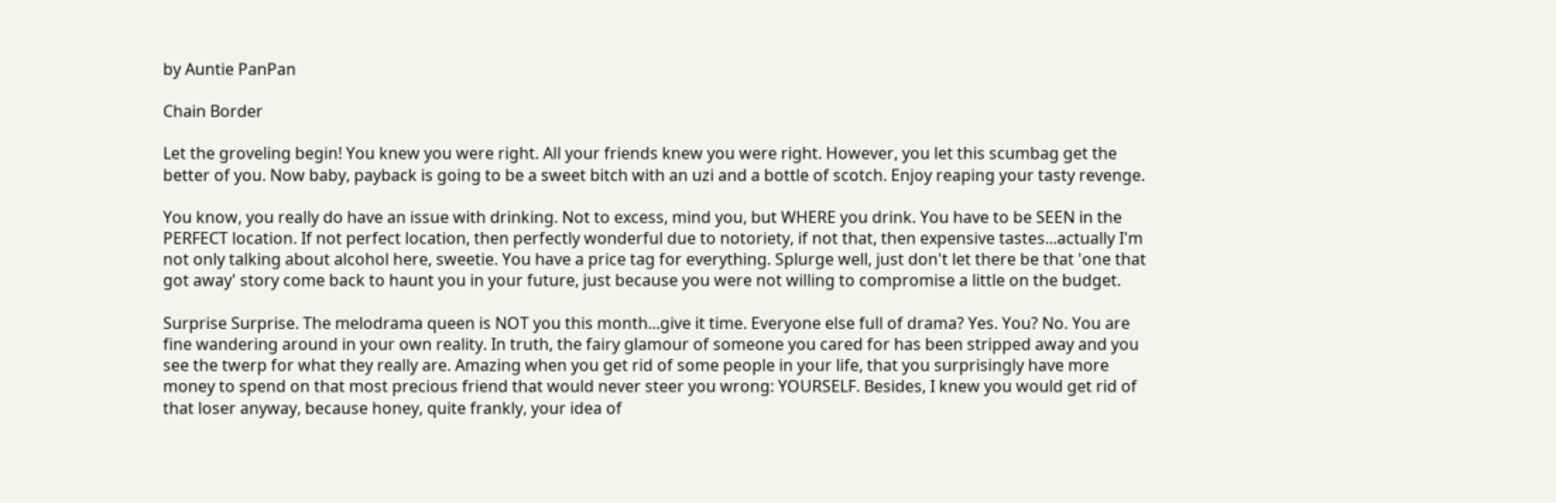by Auntie PanPan

Chain Border

Let the groveling begin! You knew you were right. All your friends knew you were right. However, you let this scumbag get the better of you. Now baby, payback is going to be a sweet bitch with an uzi and a bottle of scotch. Enjoy reaping your tasty revenge.

You know, you really do have an issue with drinking. Not to excess, mind you, but WHERE you drink. You have to be SEEN in the PERFECT location. If not perfect location, then perfectly wonderful due to notoriety, if not that, then expensive tastes...actually I'm not only talking about alcohol here, sweetie. You have a price tag for everything. Splurge well, just don't let there be that 'one that got away' story come back to haunt you in your future, just because you were not willing to compromise a little on the budget.

Surprise Surprise. The melodrama queen is NOT you this month...give it time. Everyone else full of drama? Yes. You? No. You are fine wandering around in your own reality. In truth, the fairy glamour of someone you cared for has been stripped away and you see the twerp for what they really are. Amazing when you get rid of some people in your life, that you surprisingly have more money to spend on that most precious friend that would never steer you wrong: YOURSELF. Besides, I knew you would get rid of that loser anyway, because honey, quite frankly, your idea of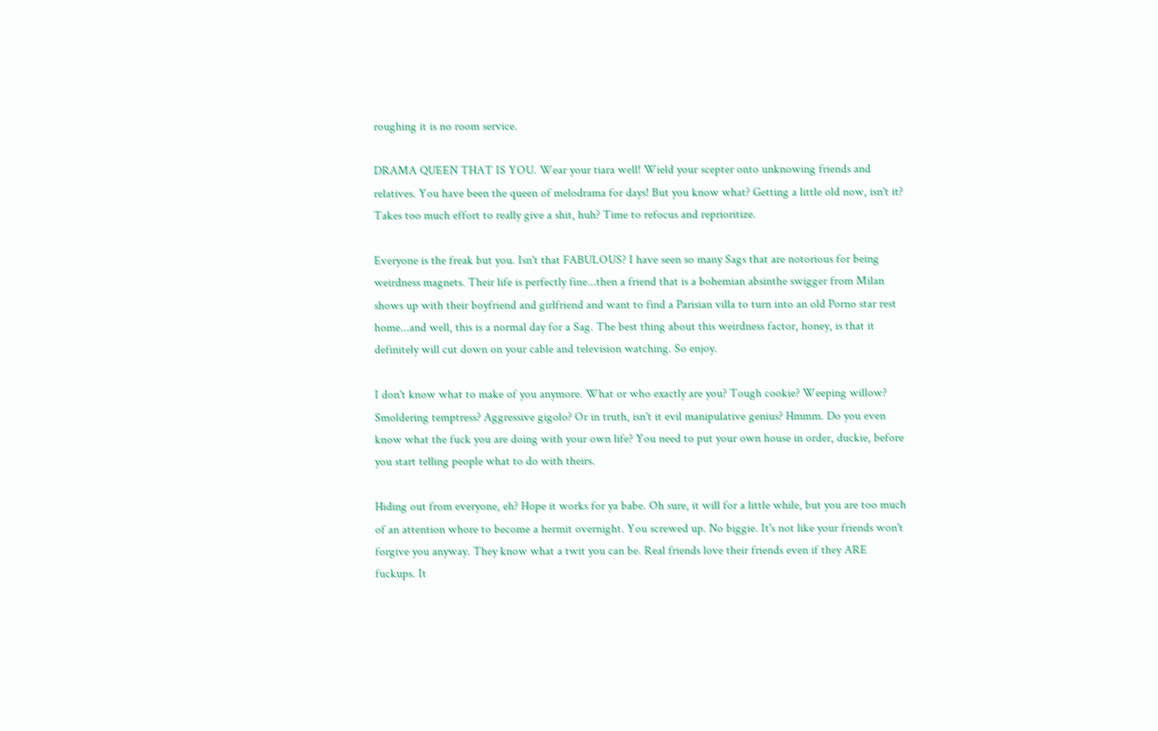roughing it is no room service.

DRAMA QUEEN THAT IS YOU. Wear your tiara well! Wield your scepter onto unknowing friends and relatives. You have been the queen of melodrama for days! But you know what? Getting a little old now, isn't it? Takes too much effort to really give a shit, huh? Time to refocus and reprioritize.

Everyone is the freak but you. Isn't that FABULOUS? I have seen so many Sags that are notorious for being weirdness magnets. Their life is perfectly fine...then a friend that is a bohemian absinthe swigger from Milan shows up with their boyfriend and girlfriend and want to find a Parisian villa to turn into an old Porno star rest home...and well, this is a normal day for a Sag. The best thing about this weirdness factor, honey, is that it definitely will cut down on your cable and television watching. So enjoy.

I don't know what to make of you anymore. What or who exactly are you? Tough cookie? Weeping willow? Smoldering temptress? Aggressive gigolo? Or in truth, isn't it evil manipulative genius? Hmmm. Do you even know what the fuck you are doing with your own life? You need to put your own house in order, duckie, before you start telling people what to do with theirs.

Hiding out from everyone, eh? Hope it works for ya babe. Oh sure, it will for a little while, but you are too much of an attention whore to become a hermit overnight. You screwed up. No biggie. It's not like your friends won't forgive you anyway. They know what a twit you can be. Real friends love their friends even if they ARE fuckups. It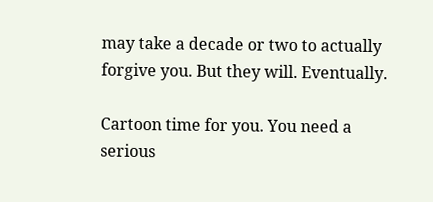may take a decade or two to actually forgive you. But they will. Eventually.

Cartoon time for you. You need a serious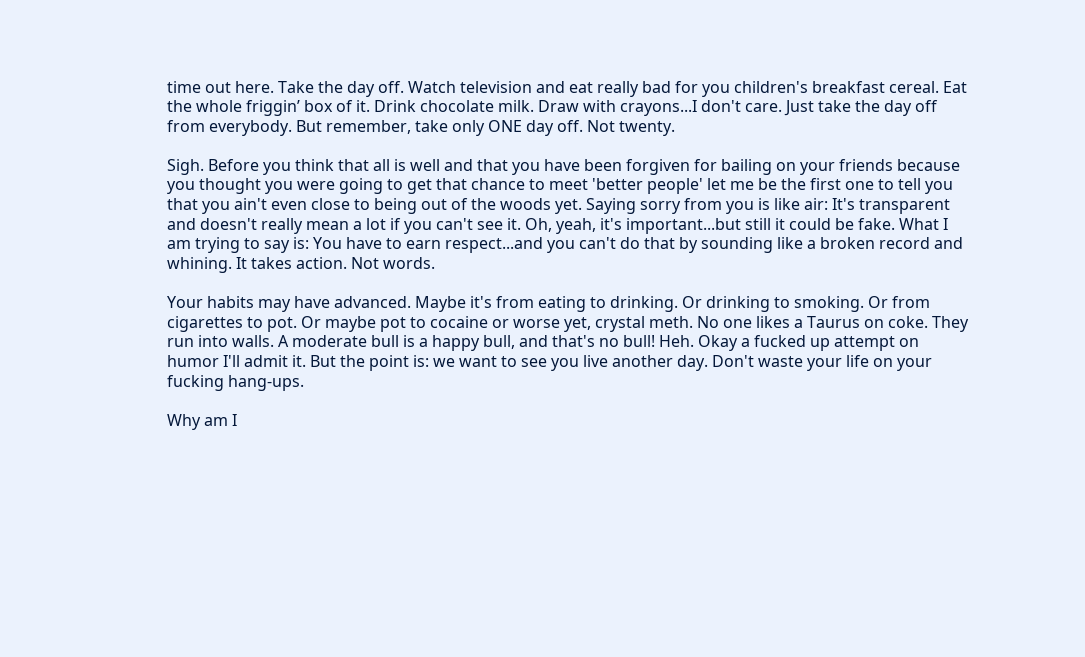time out here. Take the day off. Watch television and eat really bad for you children's breakfast cereal. Eat the whole friggin’ box of it. Drink chocolate milk. Draw with crayons...I don't care. Just take the day off from everybody. But remember, take only ONE day off. Not twenty.

Sigh. Before you think that all is well and that you have been forgiven for bailing on your friends because you thought you were going to get that chance to meet 'better people' let me be the first one to tell you that you ain't even close to being out of the woods yet. Saying sorry from you is like air: It's transparent and doesn't really mean a lot if you can't see it. Oh, yeah, it's important...but still it could be fake. What I am trying to say is: You have to earn respect...and you can't do that by sounding like a broken record and whining. It takes action. Not words.

Your habits may have advanced. Maybe it's from eating to drinking. Or drinking to smoking. Or from cigarettes to pot. Or maybe pot to cocaine or worse yet, crystal meth. No one likes a Taurus on coke. They run into walls. A moderate bull is a happy bull, and that's no bull! Heh. Okay a fucked up attempt on humor I'll admit it. But the point is: we want to see you live another day. Don't waste your life on your fucking hang-ups.

Why am I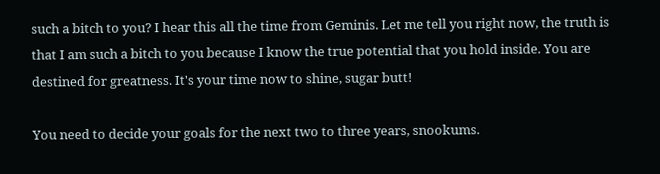such a bitch to you? I hear this all the time from Geminis. Let me tell you right now, the truth is that I am such a bitch to you because I know the true potential that you hold inside. You are destined for greatness. It's your time now to shine, sugar butt!

You need to decide your goals for the next two to three years, snookums.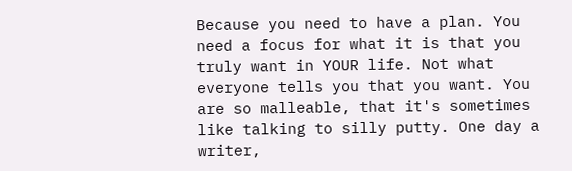Because you need to have a plan. You need a focus for what it is that you truly want in YOUR life. Not what everyone tells you that you want. You are so malleable, that it's sometimes like talking to silly putty. One day a writer,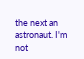the next an astronaut. I'm not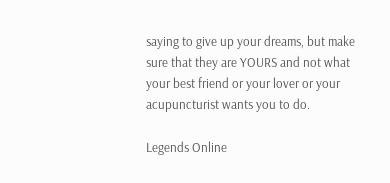saying to give up your dreams, but make sure that they are YOURS and not what your best friend or your lover or your acupuncturist wants you to do.

Legends Online